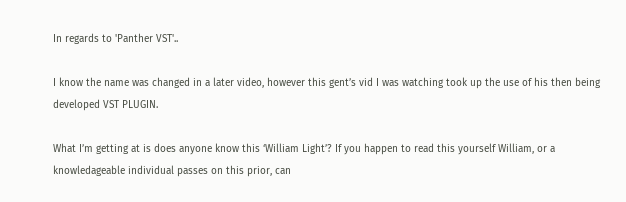In regards to 'Panther VST'..

I know the name was changed in a later video, however this gent’s vid I was watching took up the use of his then being developed VST PLUGIN.

What I’m getting at is does anyone know this ‘William Light’? If you happen to read this yourself William, or a knowledageable individual passes on this prior, can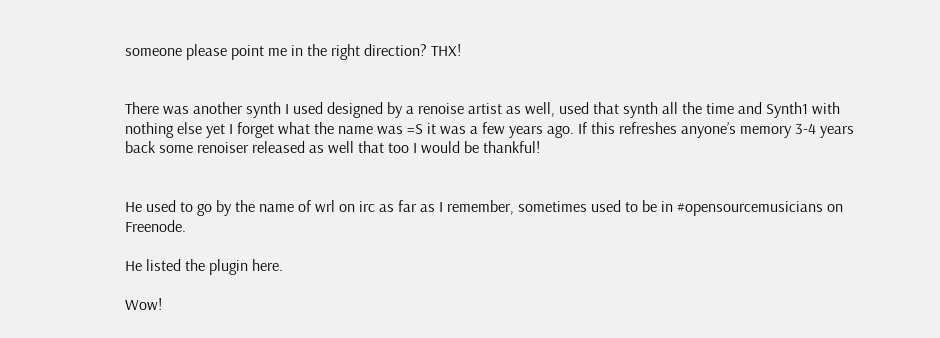someone please point me in the right direction? THX!


There was another synth I used designed by a renoise artist as well, used that synth all the time and Synth1 with nothing else yet I forget what the name was =S it was a few years ago. If this refreshes anyone’s memory 3-4 years back some renoiser released as well that too I would be thankful!


He used to go by the name of wrl on irc as far as I remember, sometimes used to be in #opensourcemusicians on Freenode.

He listed the plugin here.

Wow!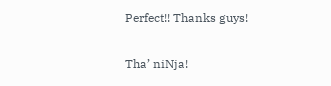Perfect!! Thanks guys!


Tha’ niNja!